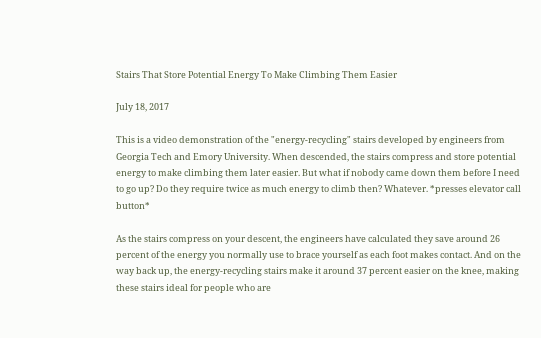Stairs That Store Potential Energy To Make Climbing Them Easier

July 18, 2017

This is a video demonstration of the "energy-recycling" stairs developed by engineers from Georgia Tech and Emory University. When descended, the stairs compress and store potential energy to make climbing them later easier. But what if nobody came down them before I need to go up? Do they require twice as much energy to climb then? Whatever. *presses elevator call button*

As the stairs compress on your descent, the engineers have calculated they save around 26 percent of the energy you normally use to brace yourself as each foot makes contact. And on the way back up, the energy-recycling stairs make it around 37 percent easier on the knee, making these stairs ideal for people who are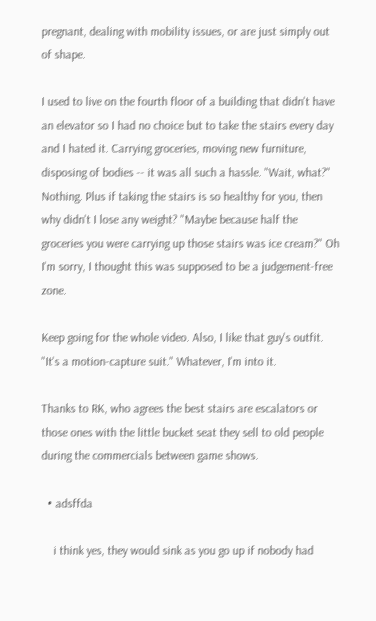pregnant, dealing with mobility issues, or are just simply out of shape.

I used to live on the fourth floor of a building that didn't have an elevator so I had no choice but to take the stairs every day and I hated it. Carrying groceries, moving new furniture, disposing of bodies -- it was all such a hassle. "Wait, what?" Nothing. Plus if taking the stairs is so healthy for you, then why didn't I lose any weight? "Maybe because half the groceries you were carrying up those stairs was ice cream?" Oh I'm sorry, I thought this was supposed to be a judgement-free zone.

Keep going for the whole video. Also, I like that guy's outfit. "It's a motion-capture suit." Whatever, I'm into it.

Thanks to RK, who agrees the best stairs are escalators or those ones with the little bucket seat they sell to old people during the commercials between game shows.

  • adsffda

    i think yes, they would sink as you go up if nobody had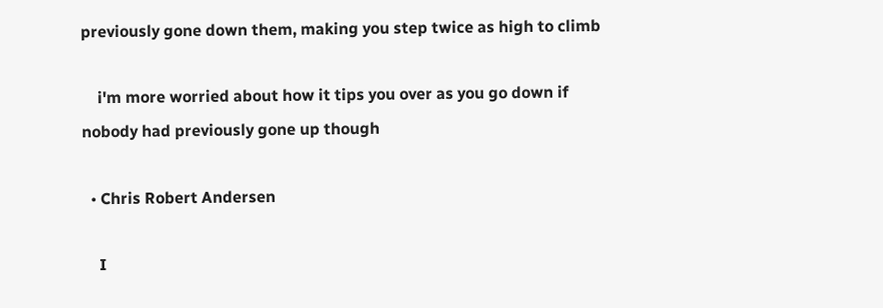previously gone down them, making you step twice as high to climb

    i'm more worried about how it tips you over as you go down if nobody had previously gone up though

  • Chris Robert Andersen

    I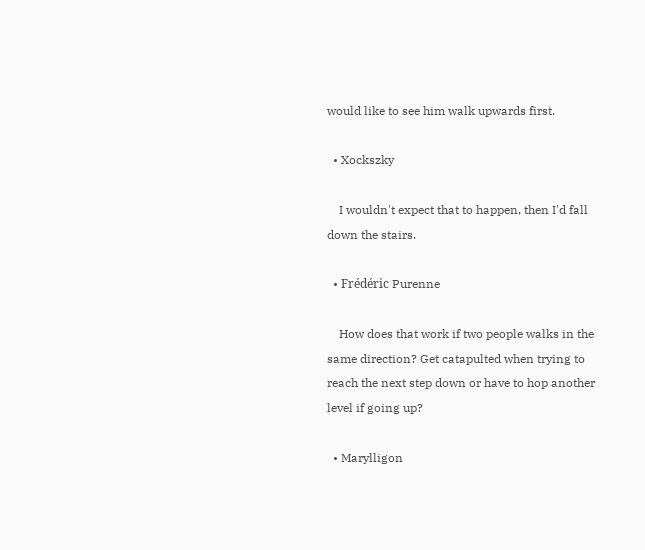would like to see him walk upwards first.

  • Xockszky

    I wouldn't expect that to happen, then I'd fall down the stairs.

  • Frédéric Purenne

    How does that work if two people walks in the same direction? Get catapulted when trying to reach the next step down or have to hop another level if going up?

  • Marylligon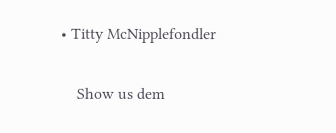• Titty McNipplefondler

    Show us dem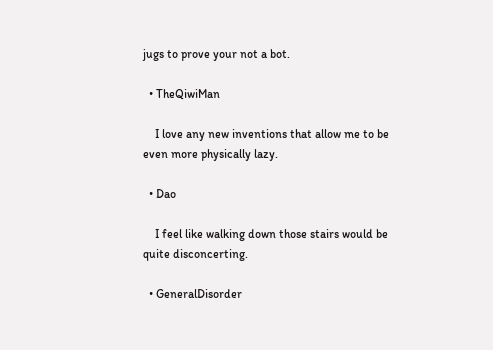jugs to prove your not a bot.

  • TheQiwiMan

    I love any new inventions that allow me to be even more physically lazy.

  • Dao

    I feel like walking down those stairs would be quite disconcerting.

  • GeneralDisorder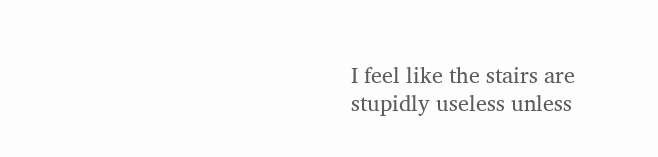I feel like the stairs are stupidly useless unless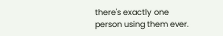there's exactly one person using them ever.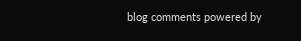blog comments powered by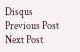Disqus
Previous Post
Next Post